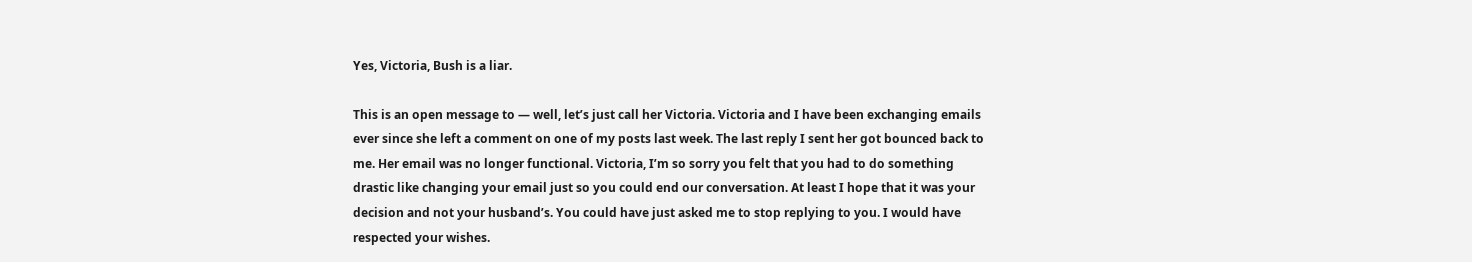Yes, Victoria, Bush is a liar.

This is an open message to — well, let’s just call her Victoria. Victoria and I have been exchanging emails ever since she left a comment on one of my posts last week. The last reply I sent her got bounced back to me. Her email was no longer functional. Victoria, I’m so sorry you felt that you had to do something drastic like changing your email just so you could end our conversation. At least I hope that it was your decision and not your husband’s. You could have just asked me to stop replying to you. I would have respected your wishes.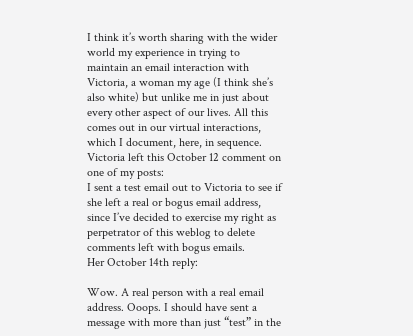I think it’s worth sharing with the wider world my experience in trying to maintain an email interaction with Victoria, a woman my age (I think she’s also white) but unlike me in just about every other aspect of our lives. All this comes out in our virtual interactions, which I document, here, in sequence.
Victoria left this October 12 comment on one of my posts:
I sent a test email out to Victoria to see if she left a real or bogus email address, since I’ve decided to exercise my right as perpetrator of this weblog to delete comments left with bogus emails.
Her October 14th reply:

Wow. A real person with a real email address. Ooops. I should have sent a message with more than just “test” in the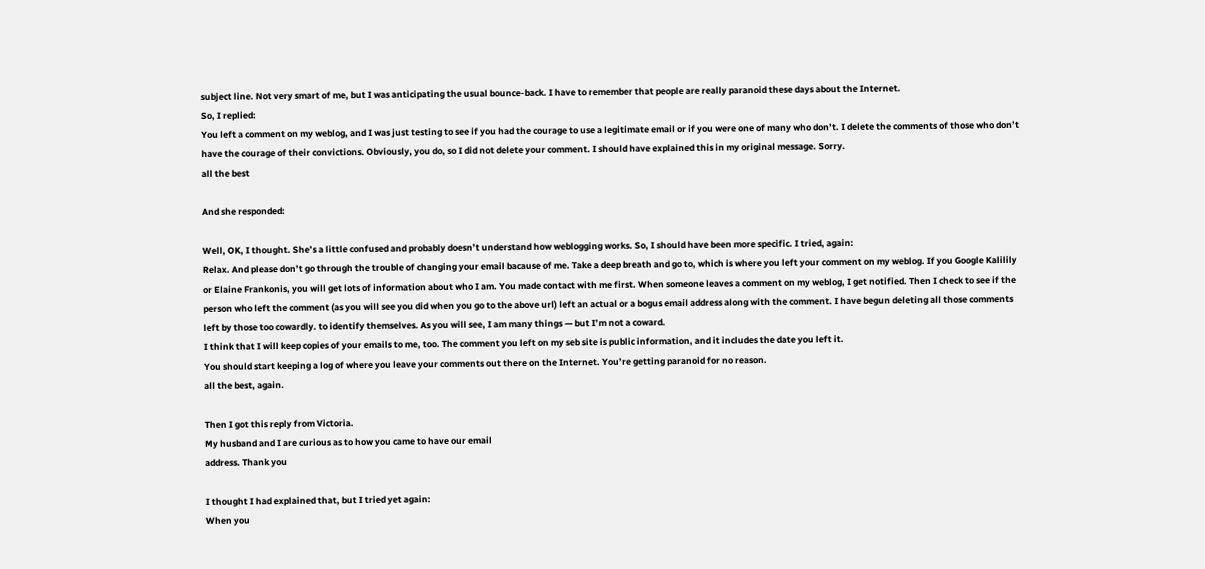subject line. Not very smart of me, but I was anticipating the usual bounce-back. I have to remember that people are really paranoid these days about the Internet.
So, I replied:
You left a comment on my weblog, and I was just testing to see if you had the courage to use a legitimate email or if you were one of many who don’t. I delete the comments of those who don’t have the courage of their convictions. Obviously, you do, so I did not delete your comment. I should have explained this in my original message. Sorry.
all the best

And she responded:

Well, OK, I thought. She’s a little confused and probably doesn’t understand how weblogging works. So, I should have been more specific. I tried, again:
Relax. And please don’t go through the trouble of changing your email bacause of me. Take a deep breath and go to, which is where you left your comment on my weblog. If you Google Kalilily or Elaine Frankonis, you will get lots of information about who I am. You made contact with me first. When someone leaves a comment on my weblog, I get notified. Then I check to see if the person who left the comment (as you will see you did when you go to the above url) left an actual or a bogus email address along with the comment. I have begun deleting all those comments left by those too cowardly. to identify themselves. As you will see, I am many things — but I’m not a coward.
I think that I will keep copies of your emails to me, too. The comment you left on my seb site is public information, and it includes the date you left it.
You should start keeping a log of where you leave your comments out there on the Internet. You’re getting paranoid for no reason.
all the best, again.

Then I got this reply from Victoria.
My husband and I are curious as to how you came to have our email
address. Thank you

I thought I had explained that, but I tried yet again:
When you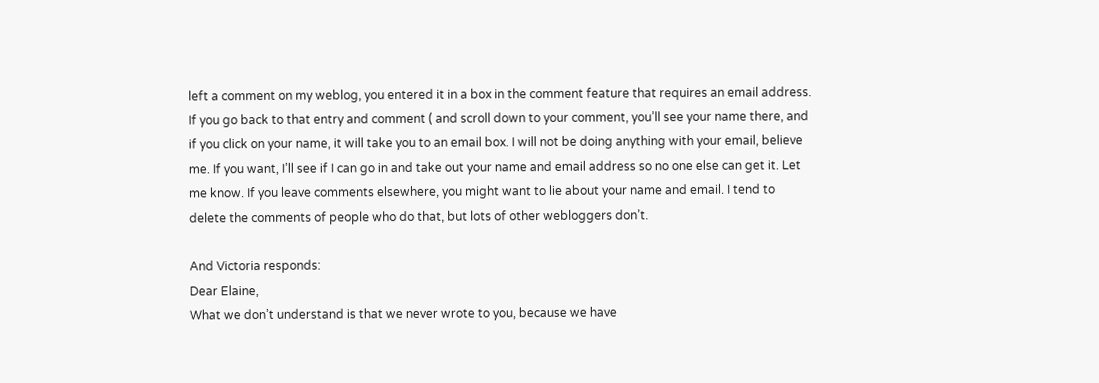left a comment on my weblog, you entered it in a box in the comment feature that requires an email address. If you go back to that entry and comment ( and scroll down to your comment, you’ll see your name there, and if you click on your name, it will take you to an email box. I will not be doing anything with your email, believe me. If you want, I’ll see if I can go in and take out your name and email address so no one else can get it. Let me know. If you leave comments elsewhere, you might want to lie about your name and email. I tend to delete the comments of people who do that, but lots of other webloggers don’t.

And Victoria responds:
Dear Elaine,
What we don’t understand is that we never wrote to you, because we have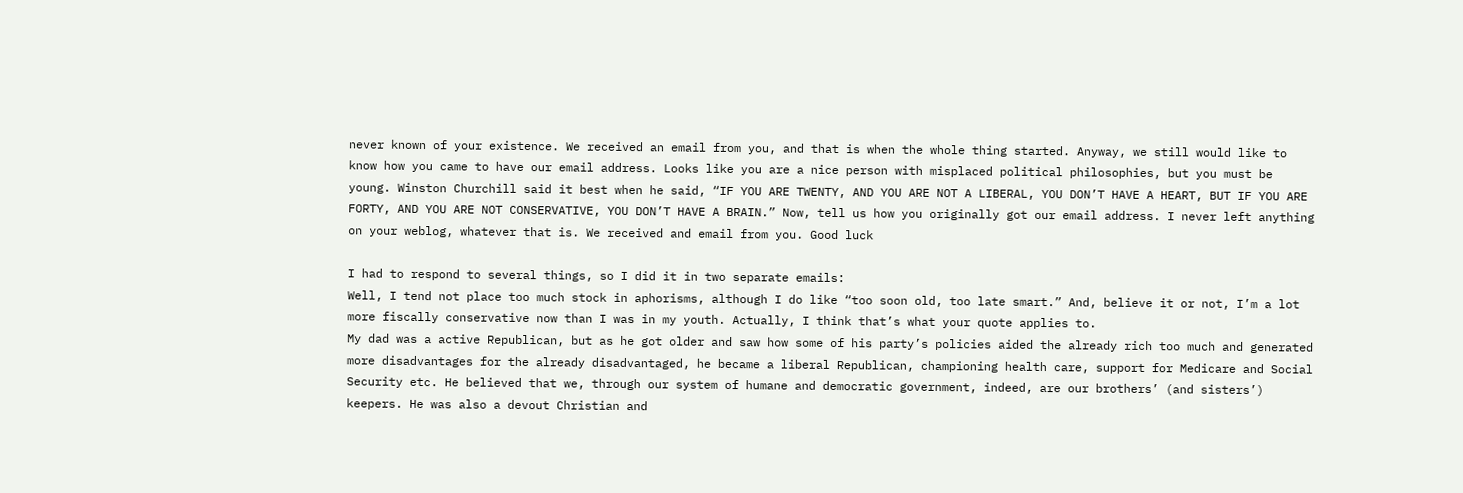never known of your existence. We received an email from you, and that is when the whole thing started. Anyway, we still would like to know how you came to have our email address. Looks like you are a nice person with misplaced political philosophies, but you must be young. Winston Churchill said it best when he said, “IF YOU ARE TWENTY, AND YOU ARE NOT A LIBERAL, YOU DON’T HAVE A HEART, BUT IF YOU ARE FORTY, AND YOU ARE NOT CONSERVATIVE, YOU DON’T HAVE A BRAIN.” Now, tell us how you originally got our email address. I never left anything on your weblog, whatever that is. We received and email from you. Good luck

I had to respond to several things, so I did it in two separate emails:
Well, I tend not place too much stock in aphorisms, although I do like “too soon old, too late smart.” And, believe it or not, I’m a lot more fiscally conservative now than I was in my youth. Actually, I think that’s what your quote applies to.
My dad was a active Republican, but as he got older and saw how some of his party’s policies aided the already rich too much and generated more disadvantages for the already disadvantaged, he became a liberal Republican, championing health care, support for Medicare and Social Security etc. He believed that we, through our system of humane and democratic government, indeed, are our brothers’ (and sisters’) keepers. He was also a devout Christian and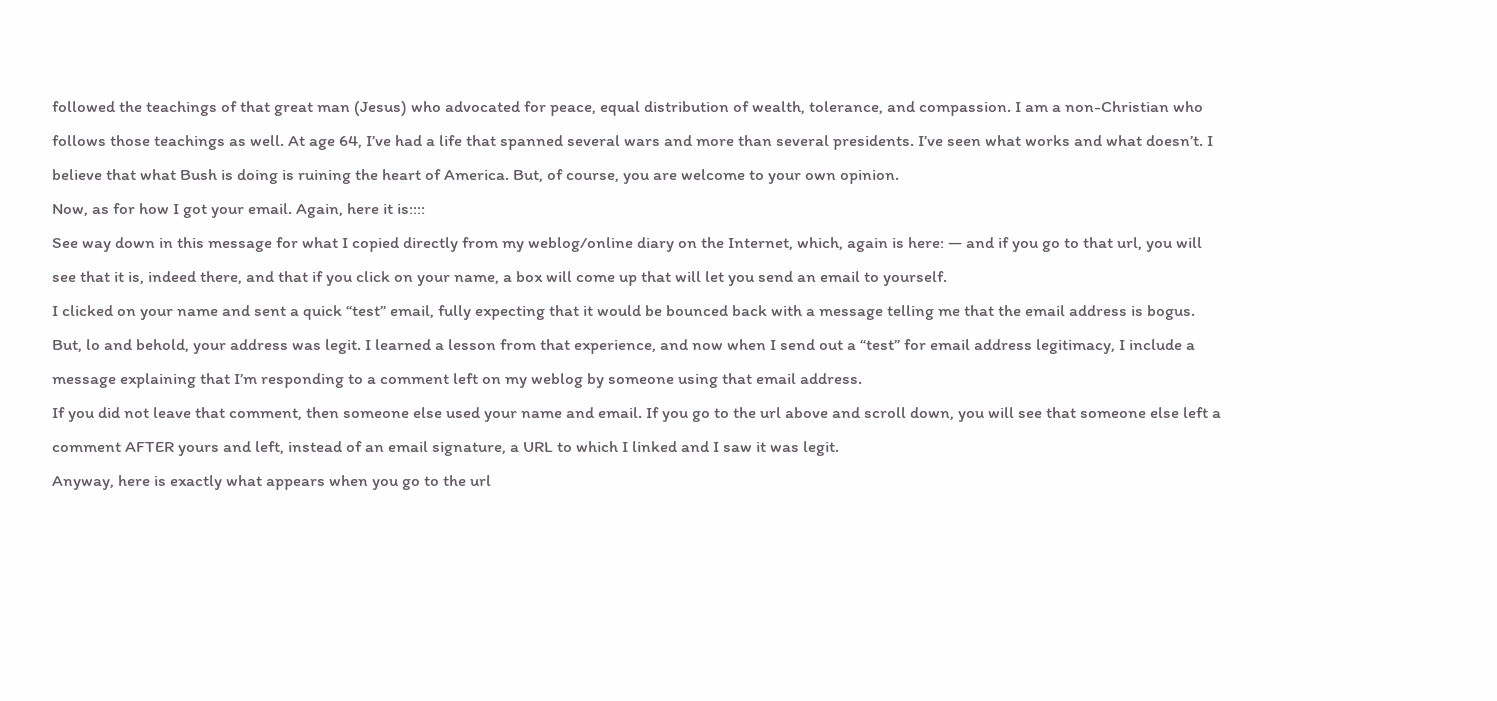followed the teachings of that great man (Jesus) who advocated for peace, equal distribution of wealth, tolerance, and compassion. I am a non-Christian who follows those teachings as well. At age 64, I’ve had a life that spanned several wars and more than several presidents. I’ve seen what works and what doesn’t. I believe that what Bush is doing is ruining the heart of America. But, of course, you are welcome to your own opinion.
Now, as for how I got your email. Again, here it is::::
See way down in this message for what I copied directly from my weblog/online diary on the Internet, which, again is here: — and if you go to that url, you will see that it is, indeed there, and that if you click on your name, a box will come up that will let you send an email to yourself.
I clicked on your name and sent a quick “test” email, fully expecting that it would be bounced back with a message telling me that the email address is bogus. But, lo and behold, your address was legit. I learned a lesson from that experience, and now when I send out a “test” for email address legitimacy, I include a message explaining that I’m responding to a comment left on my weblog by someone using that email address.
If you did not leave that comment, then someone else used your name and email. If you go to the url above and scroll down, you will see that someone else left a comment AFTER yours and left, instead of an email signature, a URL to which I linked and I saw it was legit.
Anyway, here is exactly what appears when you go to the url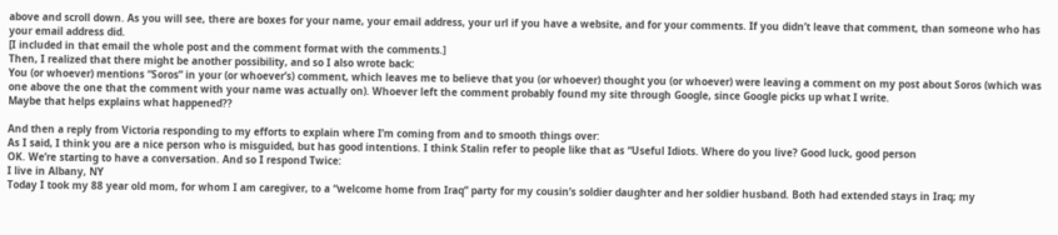above and scroll down. As you will see, there are boxes for your name, your email address, your url if you have a website, and for your comments. If you didn’t leave that comment, than someone who has your email address did.
[I included in that email the whole post and the comment format with the comments.]
Then, I realized that there might be another possibility, and so I also wrote back:
You (or whoever) mentions “Soros” in your (or whoever’s) comment, which leaves me to believe that you (or whoever) thought you (or whoever) were leaving a comment on my post about Soros (which was one above the one that the comment with your name was actually on). Whoever left the comment probably found my site through Google, since Google picks up what I write.
Maybe that helps explains what happened??

And then a reply from Victoria responding to my efforts to explain where I’m coming from and to smooth things over:
As I said, I think you are a nice person who is misguided, but has good intentions. I think Stalin refer to people like that as “Useful Idiots. Where do you live? Good luck, good person
OK. We’re starting to have a conversation. And so I respond Twice:
I live in Albany, NY
Today I took my 88 year old mom, for whom I am caregiver, to a “welcome home from Iraq” party for my cousin’s soldier daughter and her soldier husband. Both had extended stays in Iraq; my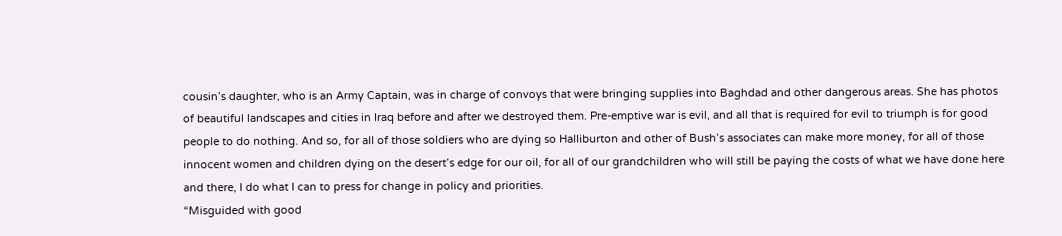cousin’s daughter, who is an Army Captain, was in charge of convoys that were bringing supplies into Baghdad and other dangerous areas. She has photos of beautiful landscapes and cities in Iraq before and after we destroyed them. Pre-emptive war is evil, and all that is required for evil to triumph is for good people to do nothing. And so, for all of those soldiers who are dying so Halliburton and other of Bush’s associates can make more money, for all of those innocent women and children dying on the desert’s edge for our oil, for all of our grandchildren who will still be paying the costs of what we have done here and there, I do what I can to press for change in policy and priorities.
“Misguided with good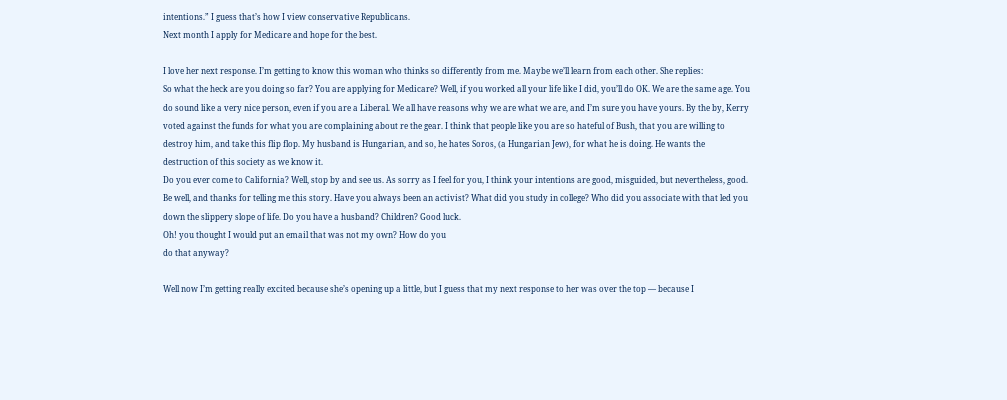intentions.” I guess that’s how I view conservative Republicans.
Next month I apply for Medicare and hope for the best.

I love her next response. I’m getting to know this woman who thinks so differently from me. Maybe we’ll learn from each other. She replies:
So what the heck are you doing so far? You are applying for Medicare? Well, if you worked all your life like I did, you’ll do OK. We are the same age. You do sound like a very nice person, even if you are a Liberal. We all have reasons why we are what we are, and I’m sure you have yours. By the by, Kerry voted against the funds for what you are complaining about re the gear. I think that people like you are so hateful of Bush, that you are willing to destroy him, and take this flip flop. My husband is Hungarian, and so, he hates Soros, (a Hungarian Jew), for what he is doing. He wants the destruction of this society as we know it.
Do you ever come to California? Well, stop by and see us. As sorry as I feel for you, I think your intentions are good, misguided, but nevertheless, good. Be well, and thanks for telling me this story. Have you always been an activist? What did you study in college? Who did you associate with that led you down the slippery slope of life. Do you have a husband? Children? Good luck.
Oh! you thought I would put an email that was not my own? How do you
do that anyway?

Well now I’m getting really excited because she’s opening up a little, but I guess that my next response to her was over the top — because I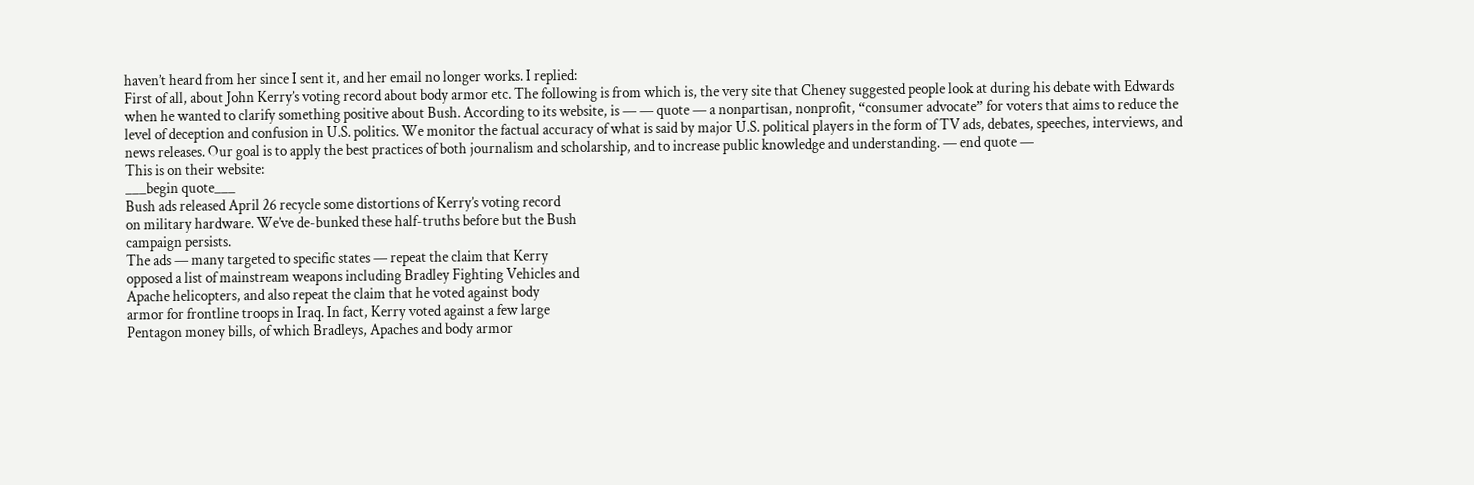haven’t heard from her since I sent it, and her email no longer works. I replied:
First of all, about John Kerry’s voting record about body armor etc. The following is from which is, the very site that Cheney suggested people look at during his debate with Edwards when he wanted to clarify something positive about Bush. According to its website, is — — quote — a nonpartisan, nonprofit, “consumer advocate” for voters that aims to reduce the level of deception and confusion in U.S. politics. We monitor the factual accuracy of what is said by major U.S. political players in the form of TV ads, debates, speeches, interviews, and news releases. Our goal is to apply the best practices of both journalism and scholarship, and to increase public knowledge and understanding. — end quote —
This is on their website:
___begin quote___
Bush ads released April 26 recycle some distortions of Kerry’s voting record
on military hardware. We’ve de-bunked these half-truths before but the Bush
campaign persists.
The ads — many targeted to specific states — repeat the claim that Kerry
opposed a list of mainstream weapons including Bradley Fighting Vehicles and
Apache helicopters, and also repeat the claim that he voted against body
armor for frontline troops in Iraq. In fact, Kerry voted against a few large
Pentagon money bills, of which Bradleys, Apaches and body armor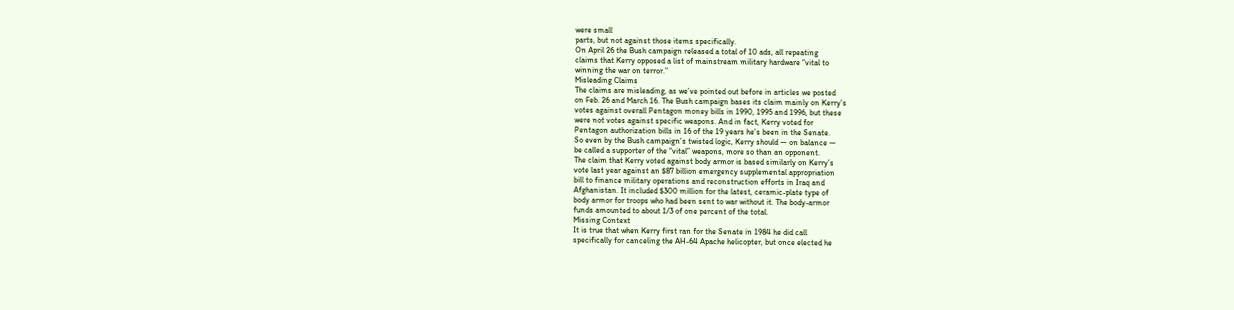were small
parts, but not against those items specifically.
On April 26 the Bush campaign released a total of 10 ads, all repeating
claims that Kerry opposed a list of mainstream military hardware “vital to
winning the war on terror.”
Misleading Claims
The claims are misleading, as we’ve pointed out before in articles we posted
on Feb. 26 and March 16. The Bush campaign bases its claim mainly on Kerry’s
votes against overall Pentagon money bills in 1990, 1995 and 1996, but these
were not votes against specific weapons. And in fact, Kerry voted for
Pentagon authorization bills in 16 of the 19 years he’s been in the Senate.
So even by the Bush campaign’s twisted logic, Kerry should — on balance —
be called a supporter of the “vital” weapons, more so than an opponent.
The claim that Kerry voted against body armor is based similarly on Kerry’s
vote last year against an $87 billion emergency supplemental appropriation
bill to finance military operations and reconstruction efforts in Iraq and
Afghanistan. It included $300 million for the latest, ceramic-plate type of
body armor for troops who had been sent to war without it. The body-armor
funds amounted to about 1/3 of one percent of the total.
Missing Context
It is true that when Kerry first ran for the Senate in 1984 he did call
specifically for canceling the AH-64 Apache helicopter, but once elected he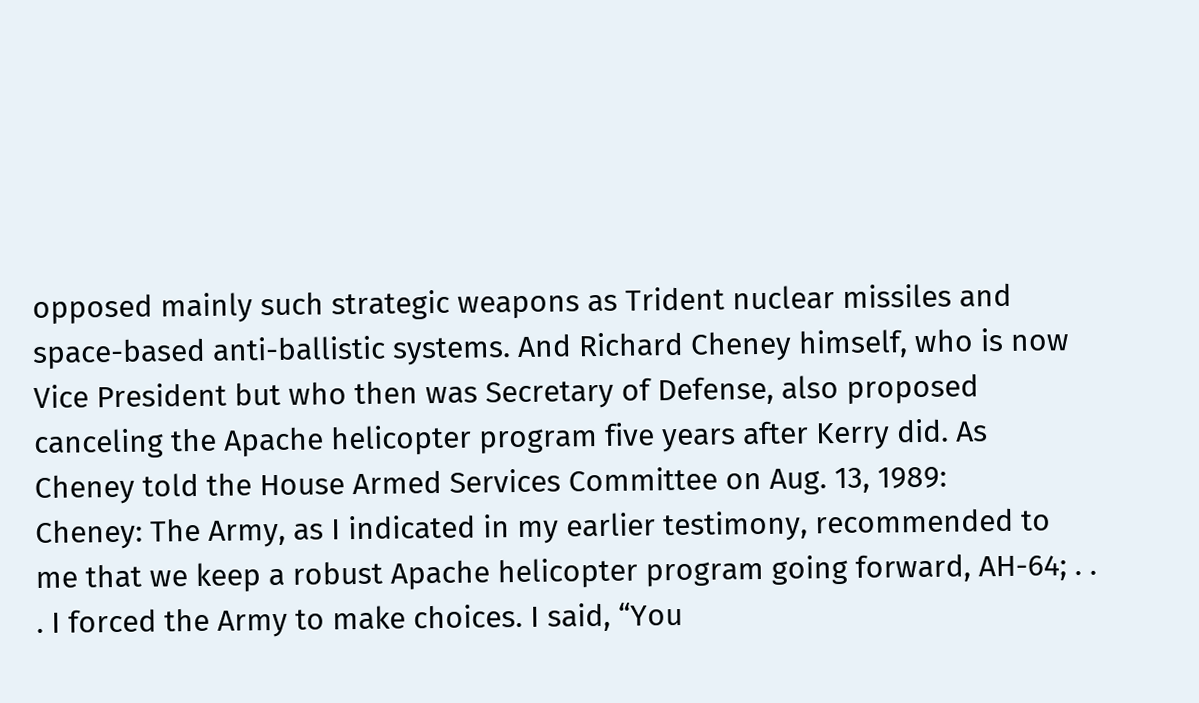opposed mainly such strategic weapons as Trident nuclear missiles and
space-based anti-ballistic systems. And Richard Cheney himself, who is now
Vice President but who then was Secretary of Defense, also proposed
canceling the Apache helicopter program five years after Kerry did. As
Cheney told the House Armed Services Committee on Aug. 13, 1989:
Cheney: The Army, as I indicated in my earlier testimony, recommended to
me that we keep a robust Apache helicopter program going forward, AH-64; . .
. I forced the Army to make choices. I said, “You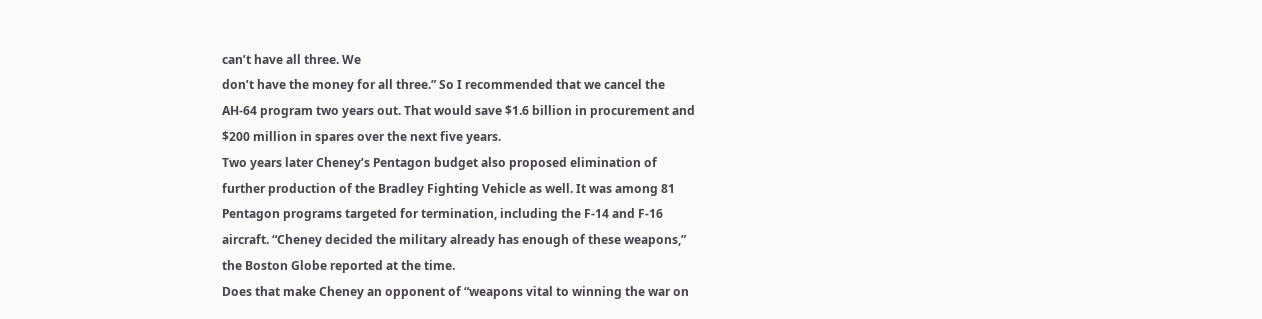can’t have all three. We
don’t have the money for all three.” So I recommended that we cancel the
AH-64 program two years out. That would save $1.6 billion in procurement and
$200 million in spares over the next five years.
Two years later Cheney’s Pentagon budget also proposed elimination of
further production of the Bradley Fighting Vehicle as well. It was among 81
Pentagon programs targeted for termination, including the F-14 and F-16
aircraft. “Cheney decided the military already has enough of these weapons,”
the Boston Globe reported at the time.
Does that make Cheney an opponent of “weapons vital to winning the war on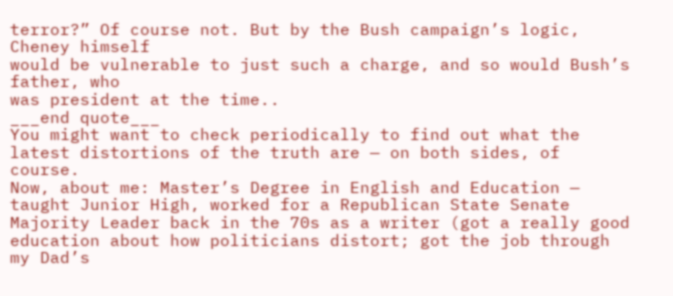terror?” Of course not. But by the Bush campaign’s logic, Cheney himself
would be vulnerable to just such a charge, and so would Bush’s father, who
was president at the time..
___end quote___
You might want to check periodically to find out what the latest distortions of the truth are — on both sides, of course.
Now, about me: Master’s Degree in English and Education — taught Junior High, worked for a Republican State Senate Majority Leader back in the 70s as a writer (got a really good education about how politicians distort; got the job through my Dad’s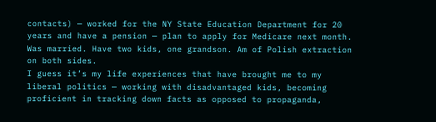contacts) — worked for the NY State Education Department for 20 years and have a pension — plan to apply for Medicare next month. Was married. Have two kids, one grandson. Am of Polish extraction on both sides.
I guess it’s my life experiences that have brought me to my liberal politics — working with disadvantaged kids, becoming proficient in tracking down facts as opposed to propaganda,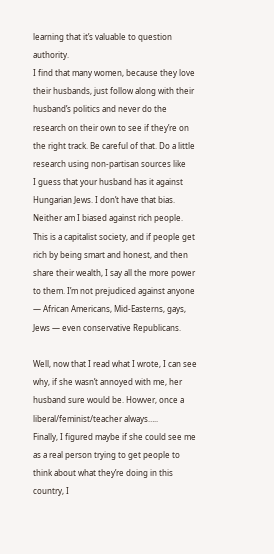learning that it’s valuable to question authority.
I find that many women, because they love their husbands, just follow along with their husband’s politics and never do the research on their own to see if they’re on the right track. Be careful of that. Do a little research using non-partisan sources like
I guess that your husband has it against Hungarian Jews. I don’t have that bias. Neither am I biased against rich people. This is a capitalist society, and if people get rich by being smart and honest, and then share their wealth, I say all the more power to them. I’m not prejudiced against anyone — African Americans, Mid-Easterns, gays, Jews — even conservative Republicans.

Well, now that I read what I wrote, I can see why, if she wasn’t annoyed with me, her husband sure would be. Howver, once a liberal/feminist/teacher always…..
Finally, I figured maybe if she could see me as a real person trying to get people to think about what they’re doing in this country, I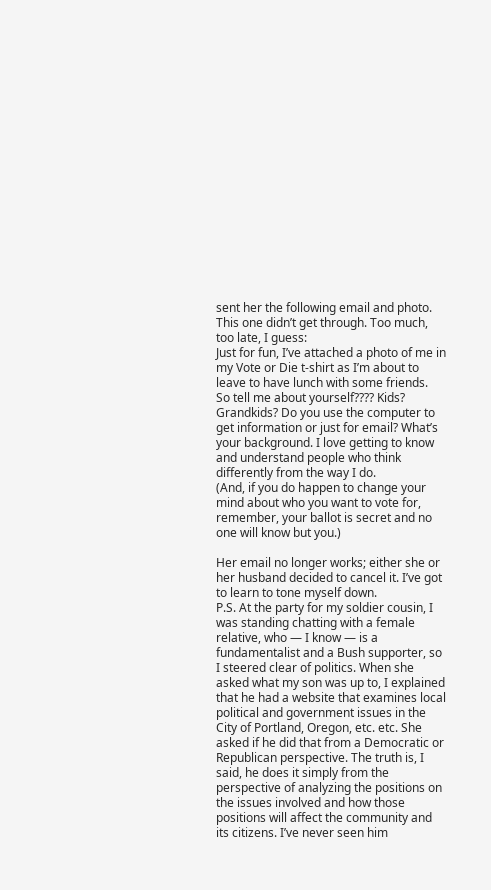sent her the following email and photo. This one didn’t get through. Too much, too late, I guess:
Just for fun, I’ve attached a photo of me in my Vote or Die t-shirt as I’m about to leave to have lunch with some friends.
So tell me about yourself???? Kids? Grandkids? Do you use the computer to get information or just for email? What’s your background. I love getting to know and understand people who think differently from the way I do.
(And, if you do happen to change your mind about who you want to vote for, remember, your ballot is secret and no one will know but you.)

Her email no longer works; either she or her husband decided to cancel it. I’ve got to learn to tone myself down.
P.S. At the party for my soldier cousin, I was standing chatting with a female relative, who — I know — is a fundamentalist and a Bush supporter, so I steered clear of politics. When she asked what my son was up to, I explained that he had a website that examines local political and government issues in the City of Portland, Oregon, etc. etc. She asked if he did that from a Democratic or Republican perspective. The truth is, I said, he does it simply from the perspective of analyzing the positions on the issues involved and how those positions will affect the community and its citizens. I’ve never seen him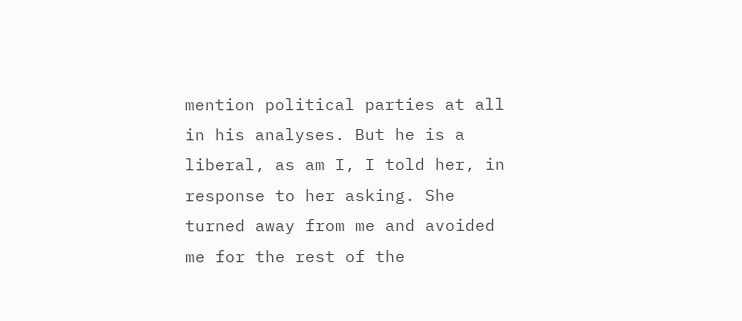mention political parties at all in his analyses. But he is a liberal, as am I, I told her, in response to her asking. She turned away from me and avoided me for the rest of the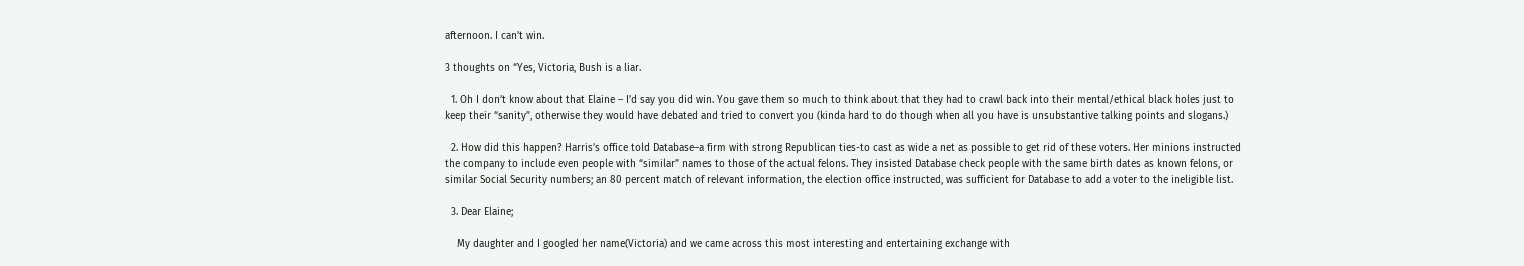afternoon. I can’t win.

3 thoughts on “Yes, Victoria, Bush is a liar.

  1. Oh I don’t know about that Elaine – I’d say you did win. You gave them so much to think about that they had to crawl back into their mental/ethical black holes just to keep their “sanity”, otherwise they would have debated and tried to convert you (kinda hard to do though when all you have is unsubstantive talking points and slogans.)

  2. How did this happen? Harris’s office told Database–a firm with strong Republican ties-to cast as wide a net as possible to get rid of these voters. Her minions instructed the company to include even people with “similar” names to those of the actual felons. They insisted Database check people with the same birth dates as known felons, or similar Social Security numbers; an 80 percent match of relevant information, the election office instructed, was sufficient for Database to add a voter to the ineligible list.

  3. Dear Elaine;

    My daughter and I googled her name(Victoria) and we came across this most interesting and entertaining exchange with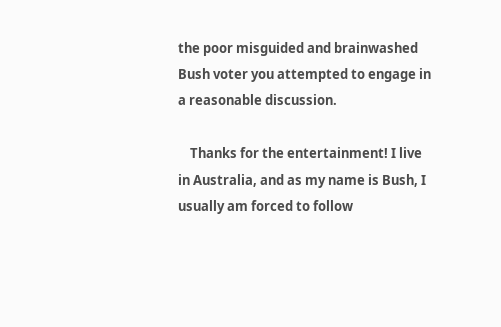the poor misguided and brainwashed Bush voter you attempted to engage in a reasonable discussion.

    Thanks for the entertainment! I live in Australia, and as my name is Bush, I usually am forced to follow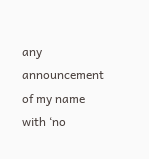any announcement of my name with ‘no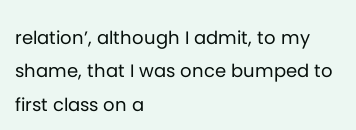relation’, although I admit, to my shame, that I was once bumped to first class on a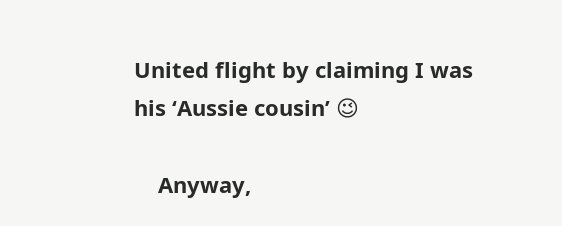United flight by claiming I was his ‘Aussie cousin’ 😉

    Anyway,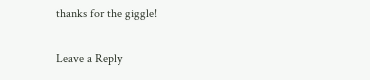thanks for the giggle!

Leave a Reply